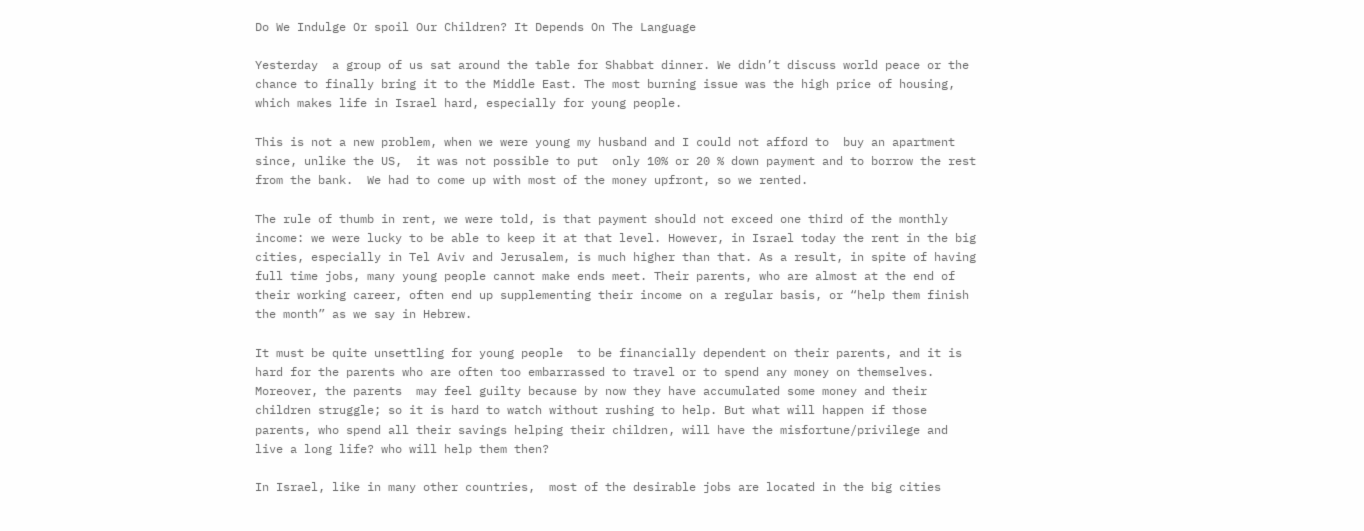Do We Indulge Or spoil Our Children? It Depends On The Language

Yesterday  a group of us sat around the table for Shabbat dinner. We didn’t discuss world peace or the chance to finally bring it to the Middle East. The most burning issue was the high price of housing, which makes life in Israel hard, especially for young people.

This is not a new problem, when we were young my husband and I could not afford to  buy an apartment since, unlike the US,  it was not possible to put  only 10% or 20 % down payment and to borrow the rest from the bank.  We had to come up with most of the money upfront, so we rented.

The rule of thumb in rent, we were told, is that payment should not exceed one third of the monthly income: we were lucky to be able to keep it at that level. However, in Israel today the rent in the big cities, especially in Tel Aviv and Jerusalem, is much higher than that. As a result, in spite of having full time jobs, many young people cannot make ends meet. Their parents, who are almost at the end of their working career, often end up supplementing their income on a regular basis, or “help them finish the month” as we say in Hebrew.

It must be quite unsettling for young people  to be financially dependent on their parents, and it is hard for the parents who are often too embarrassed to travel or to spend any money on themselves. Moreover, the parents  may feel guilty because by now they have accumulated some money and their children struggle; so it is hard to watch without rushing to help. But what will happen if those parents, who spend all their savings helping their children, will have the misfortune/privilege and live a long life? who will help them then?

In Israel, like in many other countries,  most of the desirable jobs are located in the big cities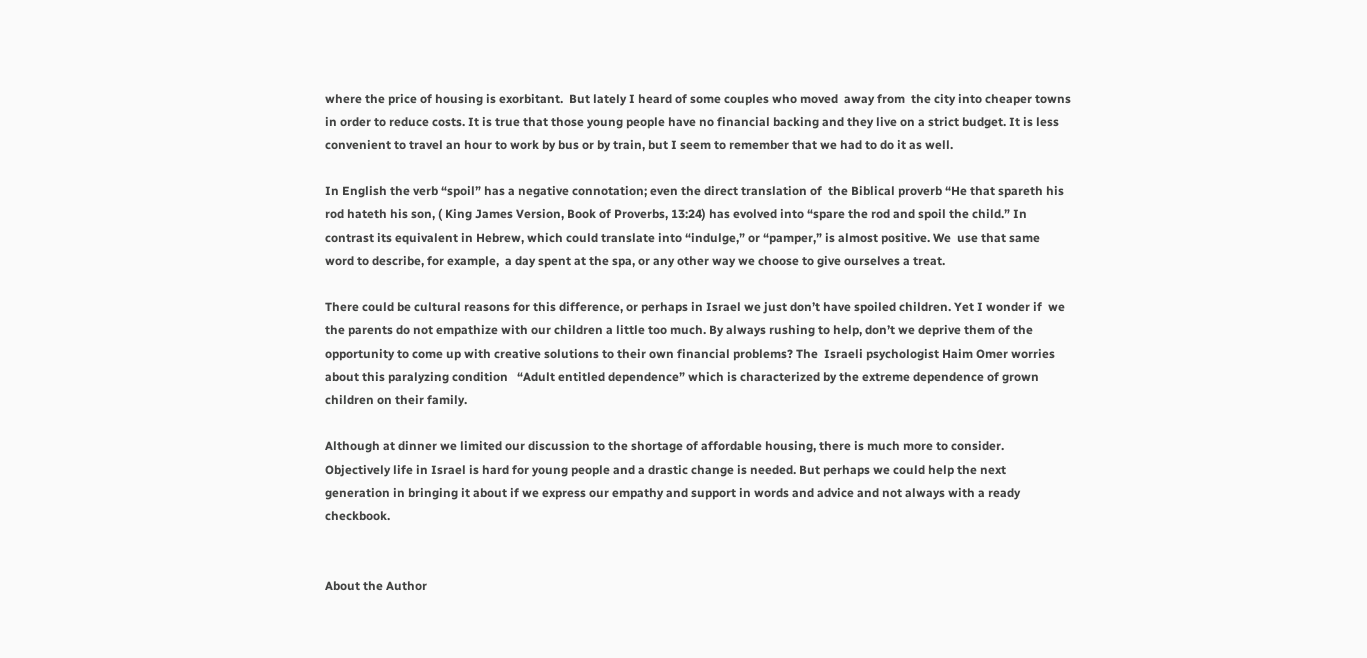where the price of housing is exorbitant.  But lately I heard of some couples who moved  away from  the city into cheaper towns in order to reduce costs. It is true that those young people have no financial backing and they live on a strict budget. It is less convenient to travel an hour to work by bus or by train, but I seem to remember that we had to do it as well.

In English the verb “spoil” has a negative connotation; even the direct translation of  the Biblical proverb “He that spareth his rod hateth his son, ( King James Version, Book of Proverbs, 13:24) has evolved into “spare the rod and spoil the child.” In contrast its equivalent in Hebrew, which could translate into “indulge,” or “pamper,” is almost positive. We  use that same word to describe, for example,  a day spent at the spa, or any other way we choose to give ourselves a treat.

There could be cultural reasons for this difference, or perhaps in Israel we just don’t have spoiled children. Yet I wonder if  we the parents do not empathize with our children a little too much. By always rushing to help, don’t we deprive them of the opportunity to come up with creative solutions to their own financial problems? The  Israeli psychologist Haim Omer worries about this paralyzing condition   “Adult entitled dependence” which is characterized by the extreme dependence of grown children on their family.

Although at dinner we limited our discussion to the shortage of affordable housing, there is much more to consider. Objectively life in Israel is hard for young people and a drastic change is needed. But perhaps we could help the next generation in bringing it about if we express our empathy and support in words and advice and not always with a ready checkbook.


About the Author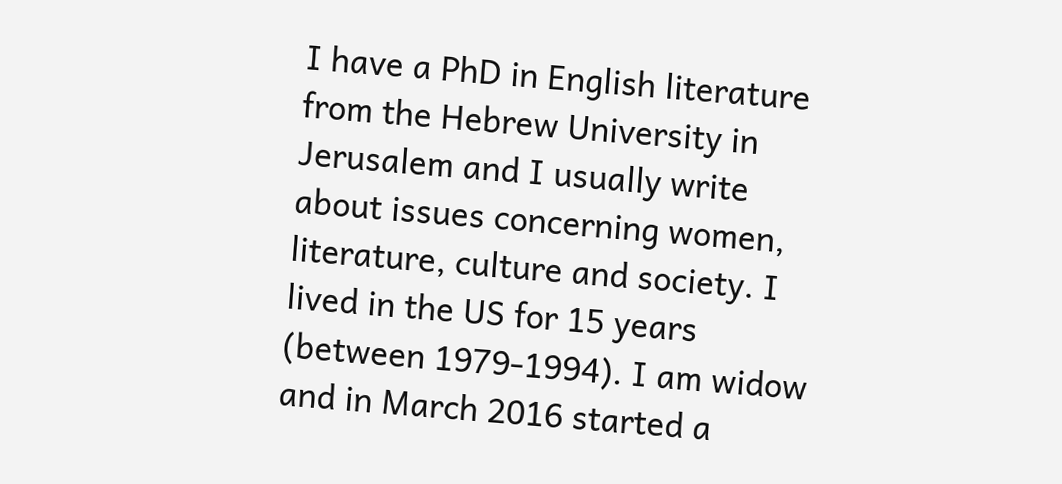I have a PhD in English literature from the Hebrew University in Jerusalem and I usually write about issues concerning women, literature, culture and society. I lived in the US for 15 years (between 1979-1994). I am widow and in March 2016 started a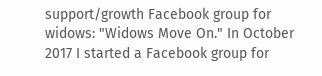support/growth Facebook group for widows: "Widows Move On." In October 2017 I started a Facebook group for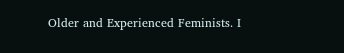Older and Experienced Feminists. I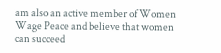am also an active member of Women Wage Peace and believe that women can succeed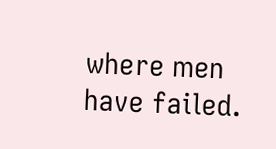where men have failed.